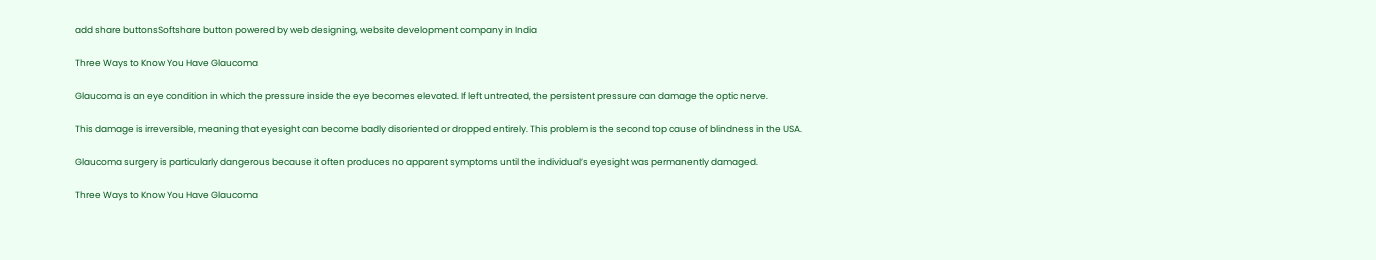add share buttonsSoftshare button powered by web designing, website development company in India

Three Ways to Know You Have Glaucoma

Glaucoma is an eye condition in which the pressure inside the eye becomes elevated. If left untreated, the persistent pressure can damage the optic nerve.

This damage is irreversible, meaning that eyesight can become badly disoriented or dropped entirely. This problem is the second top cause of blindness in the USA.

Glaucoma surgery is particularly dangerous because it often produces no apparent symptoms until the individual’s eyesight was permanently damaged.

Three Ways to Know You Have Glaucoma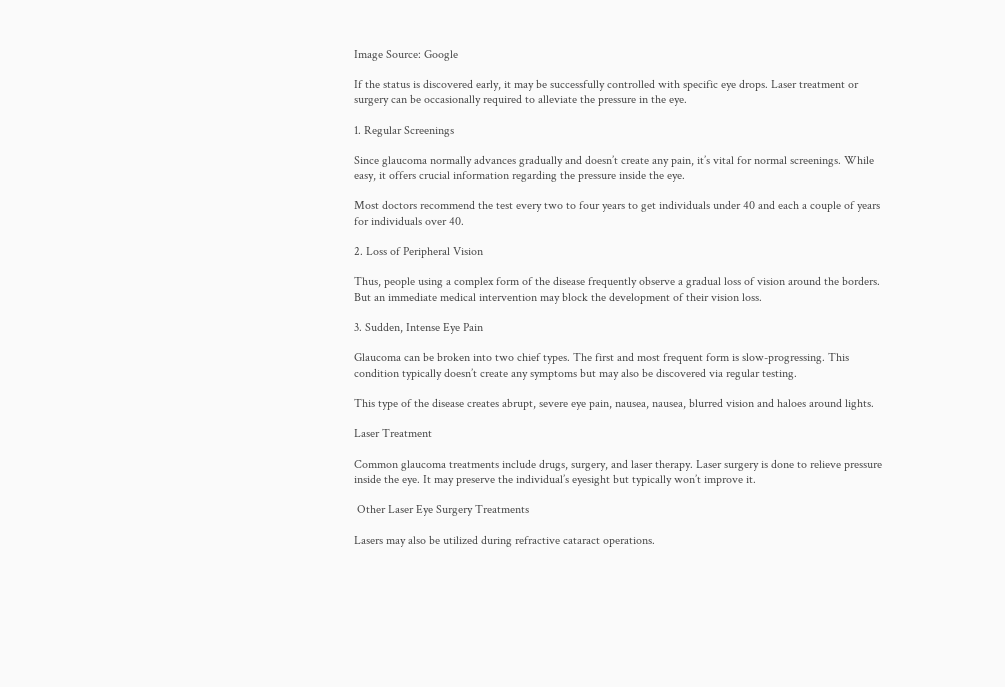Image Source: Google

If the status is discovered early, it may be successfully controlled with specific eye drops. Laser treatment or surgery can be occasionally required to alleviate the pressure in the eye.

1. Regular Screenings

Since glaucoma normally advances gradually and doesn’t create any pain, it’s vital for normal screenings. While easy, it offers crucial information regarding the pressure inside the eye.

Most doctors recommend the test every two to four years to get individuals under 40 and each a couple of years for individuals over 40.

2. Loss of Peripheral Vision

Thus, people using a complex form of the disease frequently observe a gradual loss of vision around the borders. But an immediate medical intervention may block the development of their vision loss.

3. Sudden, Intense Eye Pain

Glaucoma can be broken into two chief types. The first and most frequent form is slow-progressing. This condition typically doesn’t create any symptoms but may also be discovered via regular testing.

This type of the disease creates abrupt, severe eye pain, nausea, nausea, blurred vision and haloes around lights.

Laser Treatment

Common glaucoma treatments include drugs, surgery, and laser therapy. Laser surgery is done to relieve pressure inside the eye. It may preserve the individual’s eyesight but typically won’t improve it.

 Other Laser Eye Surgery Treatments

Lasers may also be utilized during refractive cataract operations.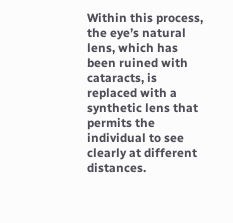Within this process, the eye’s natural lens, which has been ruined with cataracts, is replaced with a synthetic lens that permits the individual to see clearly at different distances.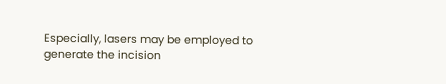Especially, lasers may be employed to generate the incision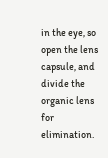in the eye, so open the lens capsule, and divide the organic lens for elimination.